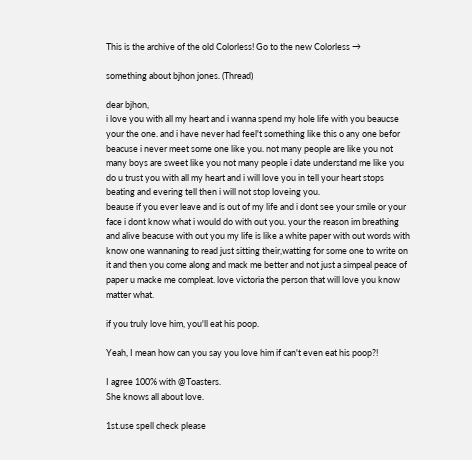This is the archive of the old Colorless! Go to the new Colorless →

something about bjhon jones. (Thread)

dear bjhon,
i love you with all my heart and i wanna spend my hole life with you beaucse your the one. and i have never had feel't something like this o any one befor beacuse i never meet some one like you. not many people are like you not many boys are sweet like you not many people i date understand me like you do u trust you with all my heart and i will love you in tell your heart stops beating and evering tell then i will not stop loveing you.
beause if you ever leave and is out of my life and i dont see your smile or your face i dont know what i would do with out you. your the reason im breathing and alive beacuse with out you my life is like a white paper with out words with know one wannaning to read just sitting their,watting for some one to write on it and then you come along and mack me better and not just a simpeal peace of paper u macke me compleat. love victoria the person that will love you know matter what.

if you truly love him, you'll eat his poop.

Yeah, I mean how can you say you love him if can't even eat his poop?!

I agree 100% with @Toasters.
She knows all about love.

1st.use spell check please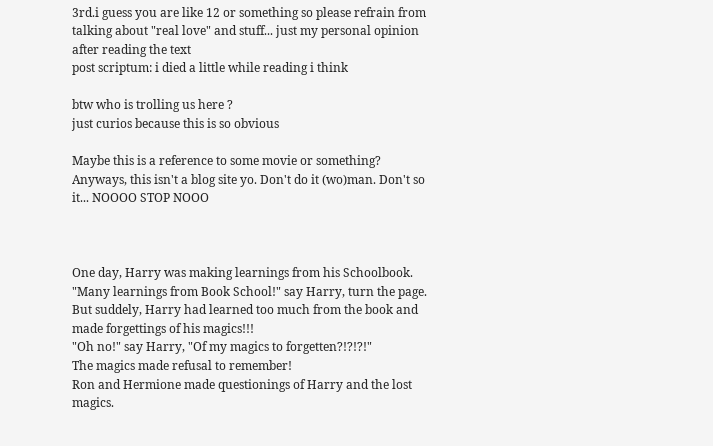3rd.i guess you are like 12 or something so please refrain from talking about "real love" and stuff... just my personal opinion after reading the text
post scriptum: i died a little while reading i think

btw who is trolling us here ?
just curios because this is so obvious

Maybe this is a reference to some movie or something? Anyways, this isn't a blog site yo. Don't do it (wo)man. Don't so it... NOOOO STOP NOOO



One day, Harry was making learnings from his Schoolbook.
"Many learnings from Book School!" say Harry, turn the page.
But suddely, Harry had learned too much from the book and made forgettings of his magics!!!
"Oh no!" say Harry, "Of my magics to forgetten?!?!?!"
The magics made refusal to remember!
Ron and Hermione made questionings of Harry and the lost magics.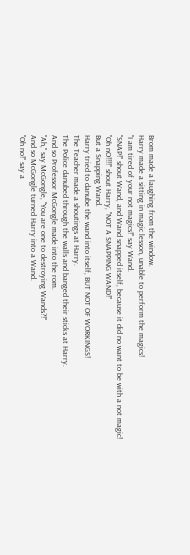Brom made a laughing from the window.
Harry made a sitting in magic lesson, unable to perform the magics!
"I am tired of your not magics!" say Wand.
"SNAP!" shout Wand, and Wand snapped itself, because it did no want to be with a not magic!
"Oh nO!!!!" shout Harry, "NOT A SNAPPING WAND!"
But a Snapping Wand.
Harry tried to danube the wand into itself, BUT NOT OF WORKINGS!
The Teacher made a shoutings at Harry.
The Police danubed through the walls and banged their sticks at Harry.
And so Professor McGongle made into the rom.
"Ah," say McGongle, "You are one to destroying Wands?!"
And so McGongle turned Harry into a Wand.
"Oh no!" say a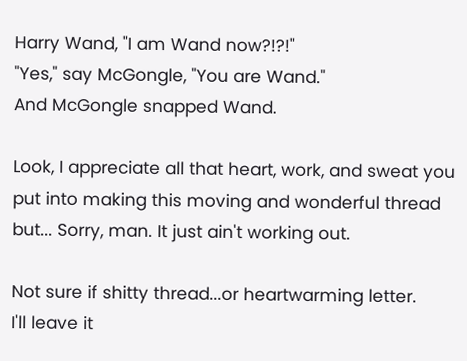Harry Wand, "I am Wand now?!?!"
"Yes," say McGongle, "You are Wand."
And McGongle snapped Wand.

Look, I appreciate all that heart, work, and sweat you put into making this moving and wonderful thread but... Sorry, man. It just ain't working out.

Not sure if shitty thread...or heartwarming letter.
I'll leave it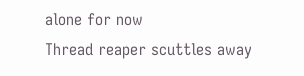alone for now
Thread reaper scuttles away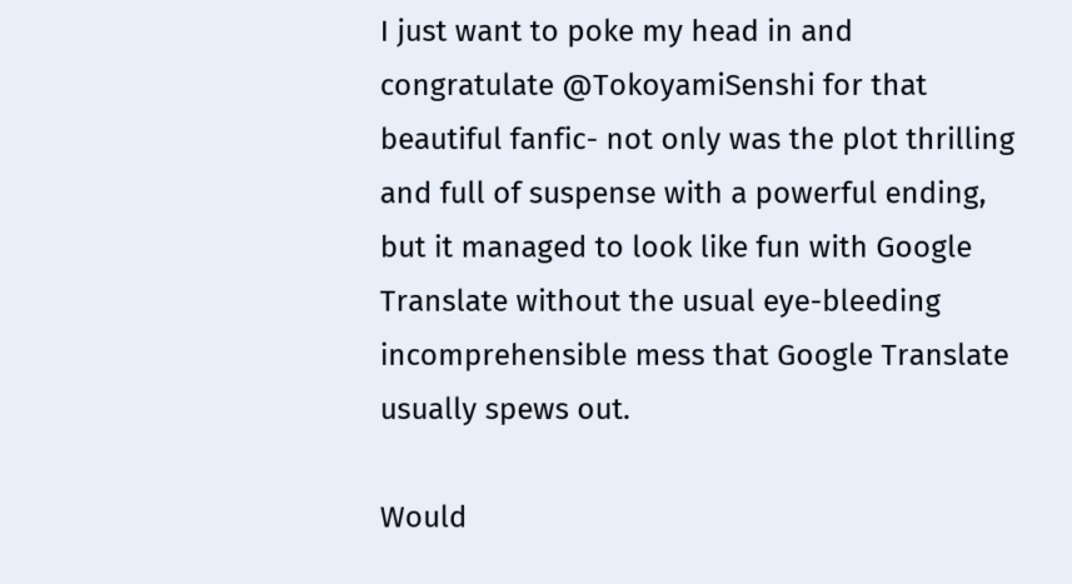I just want to poke my head in and congratulate @TokoyamiSenshi for that beautiful fanfic- not only was the plot thrilling and full of suspense with a powerful ending, but it managed to look like fun with Google Translate without the usual eye-bleeding incomprehensible mess that Google Translate usually spews out.

Would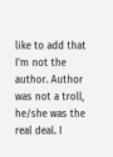like to add that I'm not the author. Author was not a troll, he/she was the real deal. I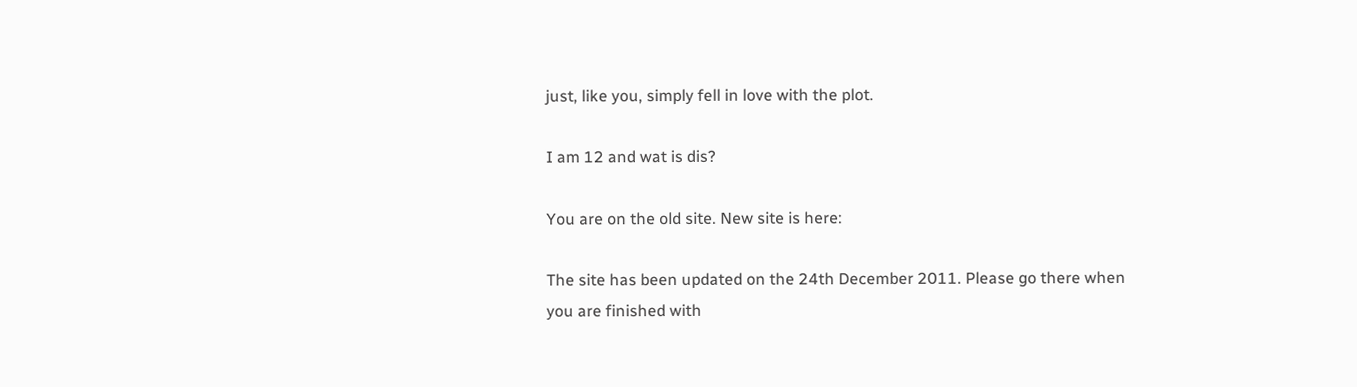just, like you, simply fell in love with the plot.

I am 12 and wat is dis?

You are on the old site. New site is here:

The site has been updated on the 24th December 2011. Please go there when you are finished with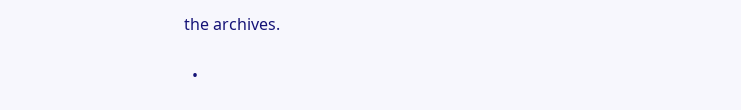the archives.

  •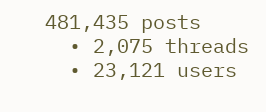481,435 posts
  • 2,075 threads
  • 23,121 users